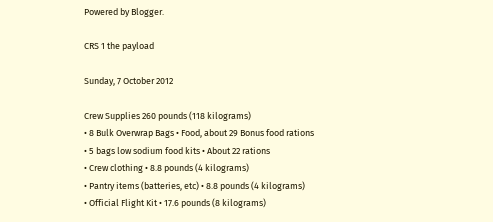Powered by Blogger.

CRS 1 the payload

Sunday, 7 October 2012

Crew Supplies 260 pounds (118 kilograms)
• 8 Bulk Overwrap Bags • Food, about 29 Bonus food rations
• 5 bags low sodium food kits • About 22 rations
• Crew clothing • 8.8 pounds (4 kilograms)
• Pantry items (batteries, etc) • 8.8 pounds (4 kilograms)
• Official Flight Kit • 17.6 pounds (8 kilograms)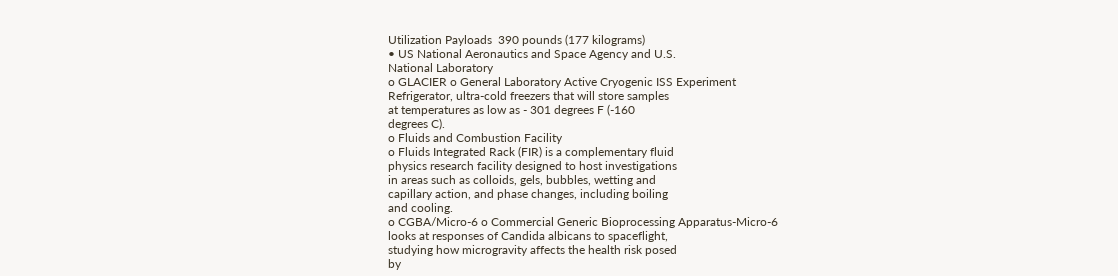Utilization Payloads  390 pounds (177 kilograms)
• US National Aeronautics and Space Agency and U.S.
National Laboratory
o GLACIER o General Laboratory Active Cryogenic ISS Experiment
Refrigerator, ultra-cold freezers that will store samples
at temperatures as low as - 301 degrees F (-160
degrees C).
o Fluids and Combustion Facility
o Fluids Integrated Rack (FIR) is a complementary fluid
physics research facility designed to host investigations
in areas such as colloids, gels, bubbles, wetting and
capillary action, and phase changes, including boiling
and cooling.
o CGBA/Micro-6 o Commercial Generic Bioprocessing Apparatus-Micro-6
looks at responses of Candida albicans to spaceflight,
studying how microgravity affects the health risk posed
by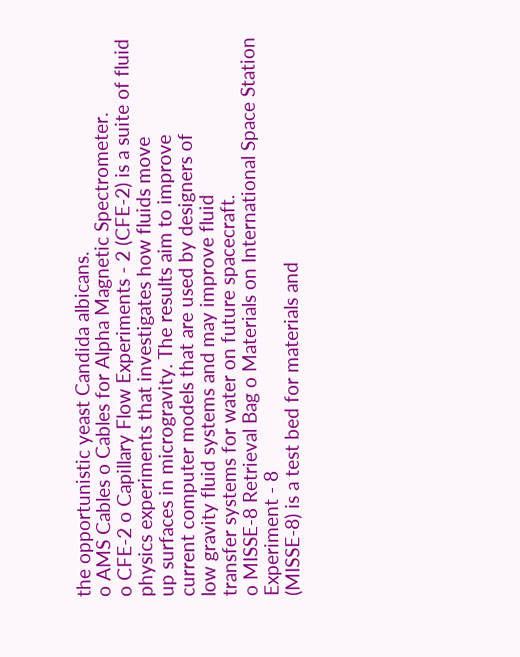the opportunistic yeast Candida albicans.
o AMS Cables o Cables for Alpha Magnetic Spectrometer.
o CFE-2 o Capillary Flow Experiments - 2 (CFE-2) is a suite of fluid
physics experiments that investigates how fluids move
up surfaces in microgravity. The results aim to improve
current computer models that are used by designers of
low gravity fluid systems and may improve fluid
transfer systems for water on future spacecraft.
o MISSE-8 Retrieval Bag o Materials on International Space Station Experiment - 8
(MISSE-8) is a test bed for materials and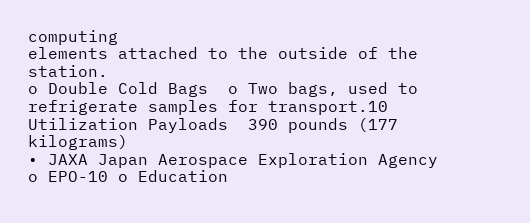computing
elements attached to the outside of the station.
o Double Cold Bags  o Two bags, used to refrigerate samples for transport.10
Utilization Payloads  390 pounds (177 kilograms)
• JAXA Japan Aerospace Exploration Agency
o EPO-10 o Education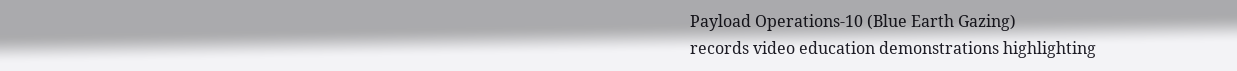Payload Operations-10 (Blue Earth Gazing)
records video education demonstrations highlighting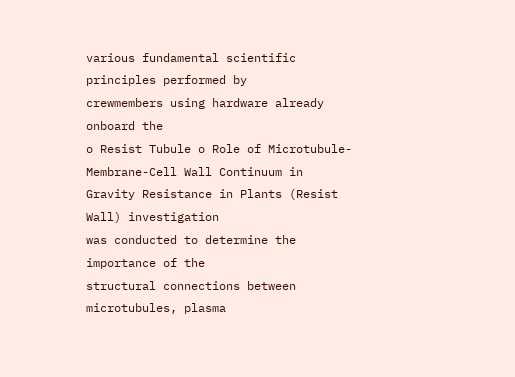various fundamental scientific principles performed by
crewmembers using hardware already onboard the
o Resist Tubule o Role of Microtubule-Membrane-Cell Wall Continuum in
Gravity Resistance in Plants (Resist Wall) investigation
was conducted to determine the importance of the
structural connections between microtubules, plasma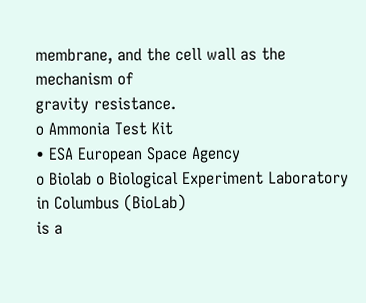membrane, and the cell wall as the mechanism of
gravity resistance.
o Ammonia Test Kit
• ESA European Space Agency
o Biolab o Biological Experiment Laboratory in Columbus (BioLab)
is a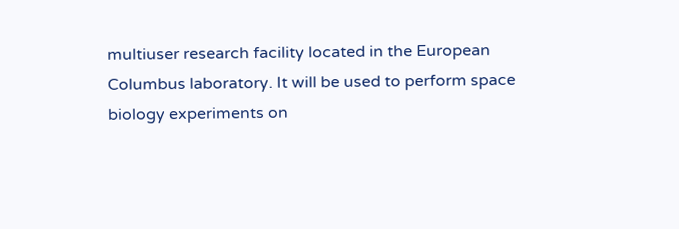multiuser research facility located in the European
Columbus laboratory. It will be used to perform space
biology experiments on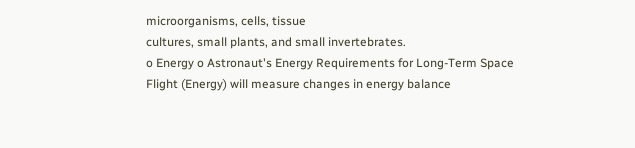microorganisms, cells, tissue
cultures, small plants, and small invertebrates.
o Energy o Astronaut's Energy Requirements for Long-Term Space
Flight (Energy) will measure changes in energy balance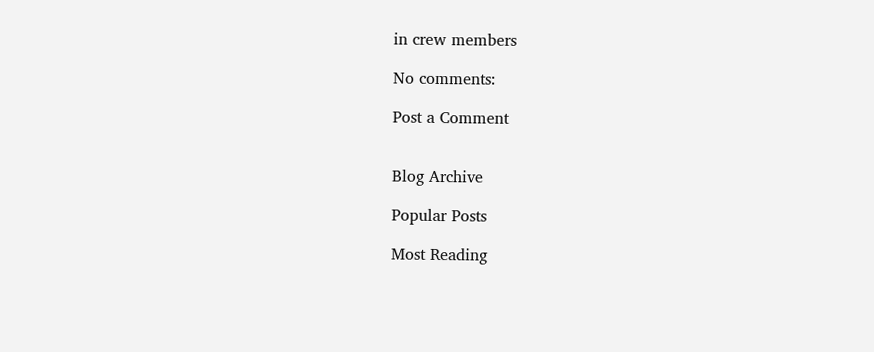in crew members

No comments:

Post a Comment


Blog Archive

Popular Posts

Most Reading